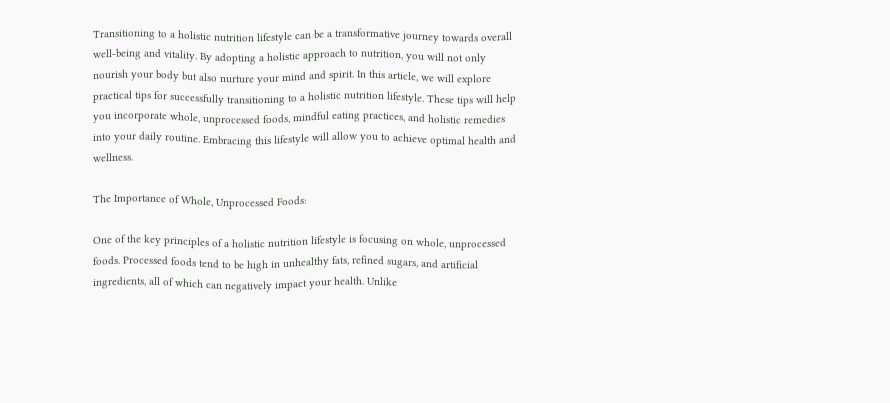Transitioning to a holistic nutrition lifestyle can be a transformative journey towards overall well-being and vitality. By adopting a holistic approach to nutrition, you will not only nourish your body but also nurture your mind and spirit. In this article, we will explore practical tips for successfully transitioning to a holistic nutrition lifestyle. These tips will help you incorporate whole, unprocessed foods, mindful eating practices, and holistic remedies into your daily routine. Embracing this lifestyle will allow you to achieve optimal health and wellness.

The Importance of Whole, Unprocessed Foods:

One of the key principles of a holistic nutrition lifestyle is focusing on whole, unprocessed foods. Processed foods tend to be high in unhealthy fats, refined sugars, and artificial ingredients, all of which can negatively impact your health. Unlike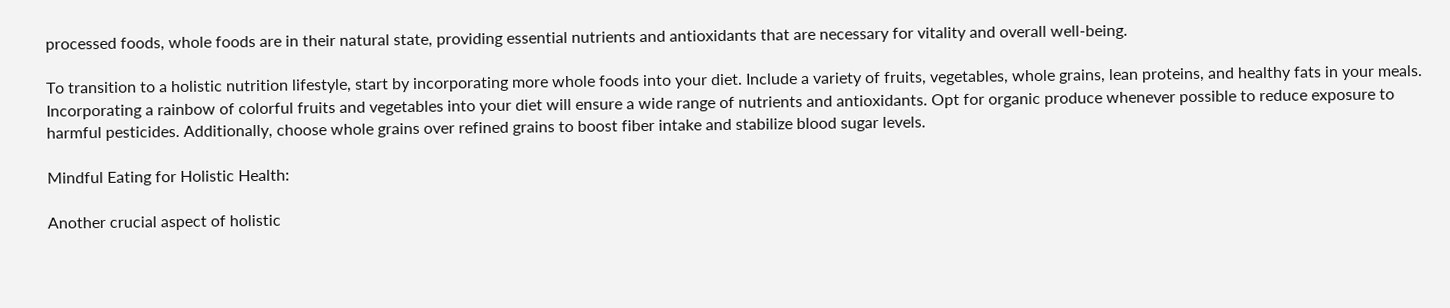processed foods, whole foods are in their natural state, providing essential nutrients and antioxidants that are necessary for vitality and overall well-being.

To transition to a holistic nutrition lifestyle, start by incorporating more whole foods into your diet. Include a variety of fruits, vegetables, whole grains, lean proteins, and healthy fats in your meals. Incorporating a rainbow of colorful fruits and vegetables into your diet will ensure a wide range of nutrients and antioxidants. Opt for organic produce whenever possible to reduce exposure to harmful pesticides. Additionally, choose whole grains over refined grains to boost fiber intake and stabilize blood sugar levels.

Mindful Eating for Holistic Health:

Another crucial aspect of holistic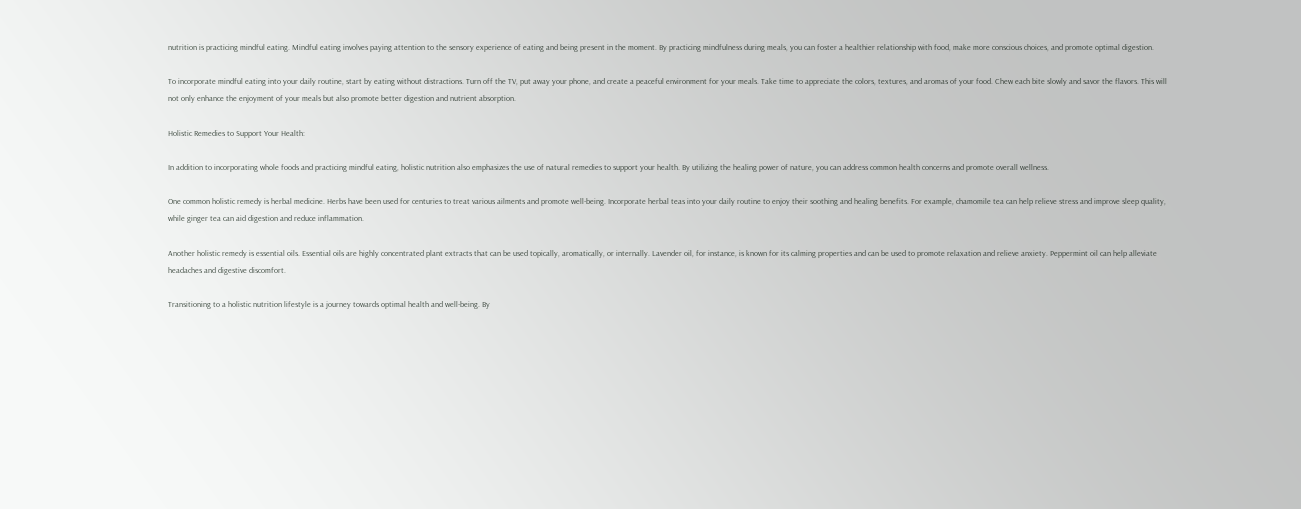nutrition is practicing mindful eating. Mindful eating involves paying attention to the sensory experience of eating and being present in the moment. By practicing mindfulness during meals, you can foster a healthier relationship with food, make more conscious choices, and promote optimal digestion.

To incorporate mindful eating into your daily routine, start by eating without distractions. Turn off the TV, put away your phone, and create a peaceful environment for your meals. Take time to appreciate the colors, textures, and aromas of your food. Chew each bite slowly and savor the flavors. This will not only enhance the enjoyment of your meals but also promote better digestion and nutrient absorption.

Holistic Remedies to Support Your Health:

In addition to incorporating whole foods and practicing mindful eating, holistic nutrition also emphasizes the use of natural remedies to support your health. By utilizing the healing power of nature, you can address common health concerns and promote overall wellness.

One common holistic remedy is herbal medicine. Herbs have been used for centuries to treat various ailments and promote well-being. Incorporate herbal teas into your daily routine to enjoy their soothing and healing benefits. For example, chamomile tea can help relieve stress and improve sleep quality, while ginger tea can aid digestion and reduce inflammation.

Another holistic remedy is essential oils. Essential oils are highly concentrated plant extracts that can be used topically, aromatically, or internally. Lavender oil, for instance, is known for its calming properties and can be used to promote relaxation and relieve anxiety. Peppermint oil can help alleviate headaches and digestive discomfort.

Transitioning to a holistic nutrition lifestyle is a journey towards optimal health and well-being. By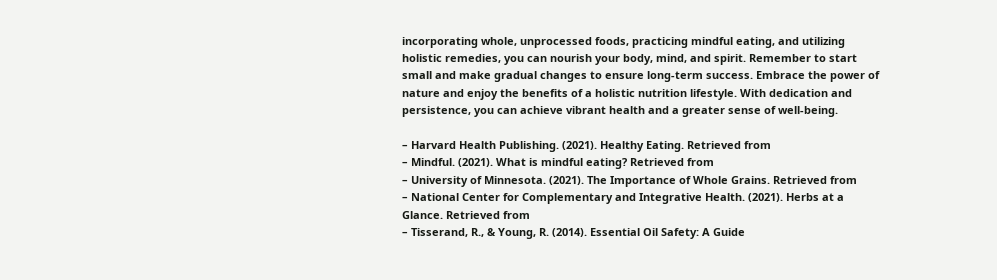incorporating whole, unprocessed foods, practicing mindful eating, and utilizing holistic remedies, you can nourish your body, mind, and spirit. Remember to start small and make gradual changes to ensure long-term success. Embrace the power of nature and enjoy the benefits of a holistic nutrition lifestyle. With dedication and persistence, you can achieve vibrant health and a greater sense of well-being.

– Harvard Health Publishing. (2021). Healthy Eating. Retrieved from
– Mindful. (2021). What is mindful eating? Retrieved from
– University of Minnesota. (2021). The Importance of Whole Grains. Retrieved from
– National Center for Complementary and Integrative Health. (2021). Herbs at a Glance. Retrieved from
– Tisserand, R., & Young, R. (2014). Essential Oil Safety: A Guide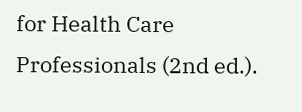for Health Care Professionals (2nd ed.).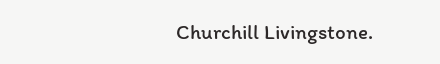Churchill Livingstone.